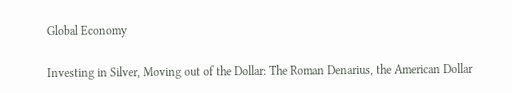Global Economy

Investing in Silver, Moving out of the Dollar: The Roman Denarius, the American Dollar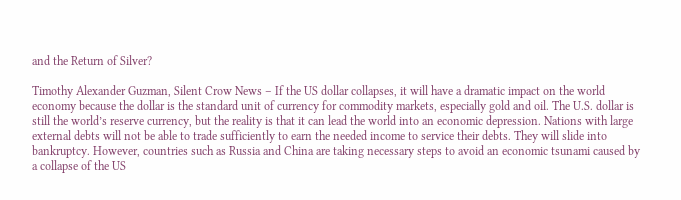and the Return of Silver?

Timothy Alexander Guzman, Silent Crow News – If the US dollar collapses, it will have a dramatic impact on the world economy because the dollar is the standard unit of currency for commodity markets, especially gold and oil. The U.S. dollar is still the world’s reserve currency, but the reality is that it can lead the world into an economic depression. Nations with large external debts will not be able to trade sufficiently to earn the needed income to service their debts. They will slide into bankruptcy. However, countries such as Russia and China are taking necessary steps to avoid an economic tsunami caused by a collapse of the US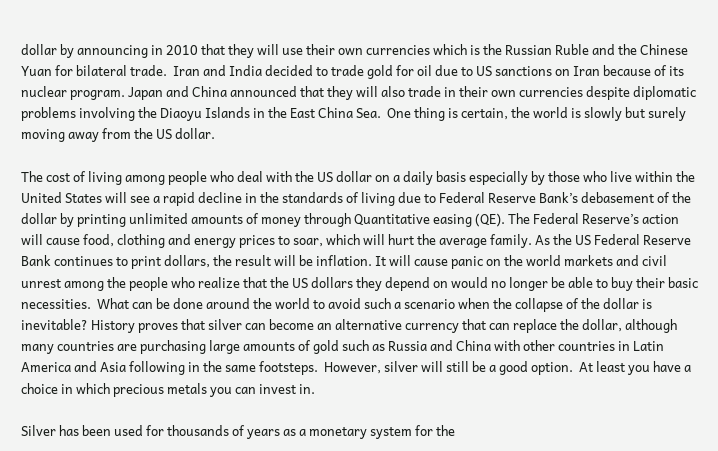dollar by announcing in 2010 that they will use their own currencies which is the Russian Ruble and the Chinese Yuan for bilateral trade.  Iran and India decided to trade gold for oil due to US sanctions on Iran because of its nuclear program. Japan and China announced that they will also trade in their own currencies despite diplomatic problems involving the Diaoyu Islands in the East China Sea.  One thing is certain, the world is slowly but surely moving away from the US dollar.

The cost of living among people who deal with the US dollar on a daily basis especially by those who live within the United States will see a rapid decline in the standards of living due to Federal Reserve Bank’s debasement of the dollar by printing unlimited amounts of money through Quantitative easing (QE). The Federal Reserve’s action will cause food, clothing and energy prices to soar, which will hurt the average family. As the US Federal Reserve Bank continues to print dollars, the result will be inflation. It will cause panic on the world markets and civil unrest among the people who realize that the US dollars they depend on would no longer be able to buy their basic necessities.  What can be done around the world to avoid such a scenario when the collapse of the dollar is inevitable? History proves that silver can become an alternative currency that can replace the dollar, although many countries are purchasing large amounts of gold such as Russia and China with other countries in Latin America and Asia following in the same footsteps.  However, silver will still be a good option.  At least you have a choice in which precious metals you can invest in.

Silver has been used for thousands of years as a monetary system for the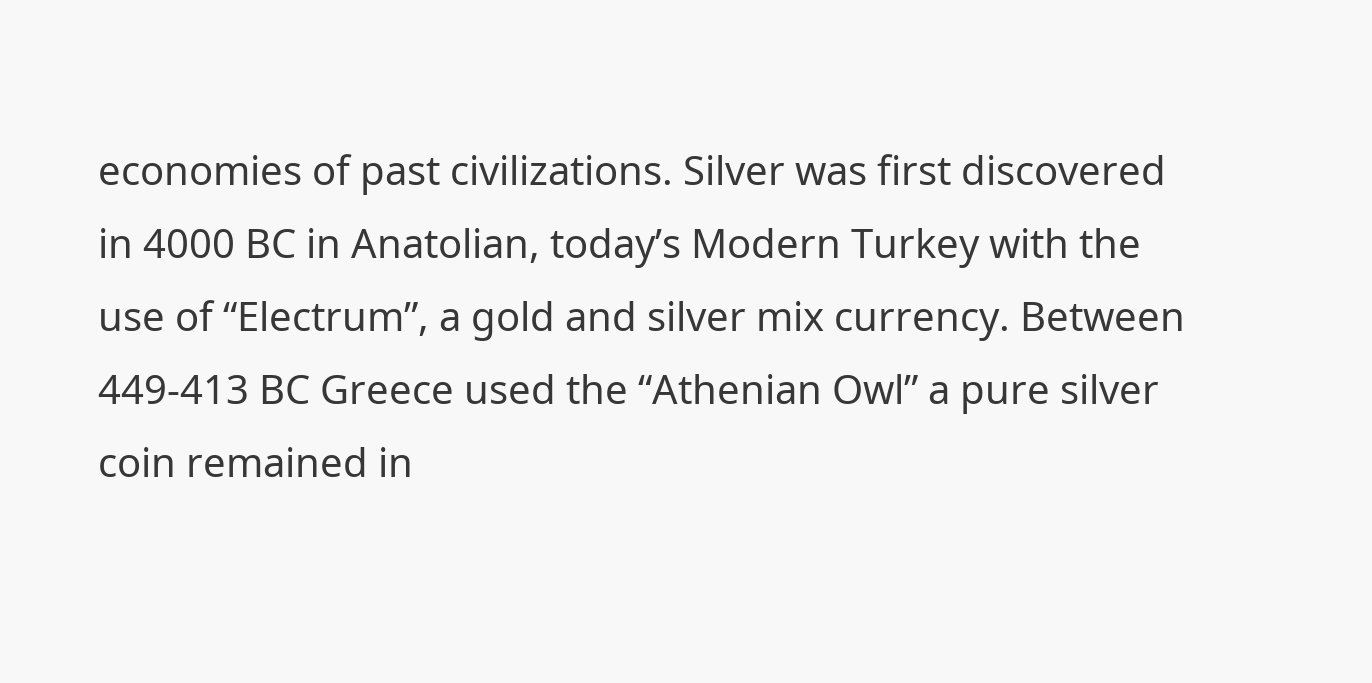economies of past civilizations. Silver was first discovered in 4000 BC in Anatolian, today’s Modern Turkey with the use of “Electrum”, a gold and silver mix currency. Between 449-413 BC Greece used the “Athenian Owl” a pure silver coin remained in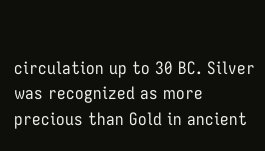circulation up to 30 BC. Silver was recognized as more precious than Gold in ancient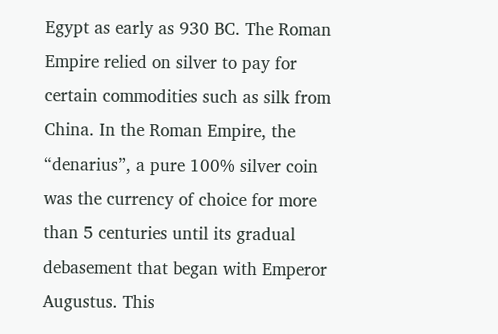Egypt as early as 930 BC. The Roman Empire relied on silver to pay for certain commodities such as silk from China. In the Roman Empire, the “denarius”, a pure 100% silver coin was the currency of choice for more than 5 centuries until its gradual debasement that began with Emperor Augustus. This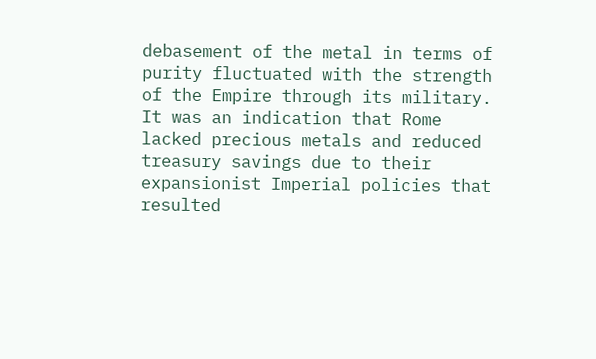debasement of the metal in terms of purity fluctuated with the strength of the Empire through its military. It was an indication that Rome lacked precious metals and reduced treasury savings due to their expansionist Imperial policies that resulted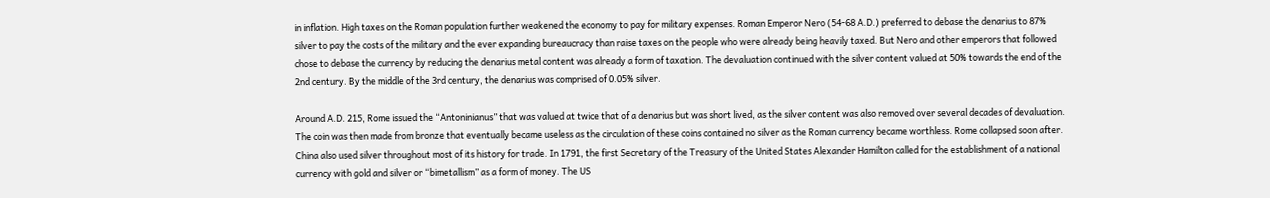in inflation. High taxes on the Roman population further weakened the economy to pay for military expenses. Roman Emperor Nero (54-68 A.D.) preferred to debase the denarius to 87% silver to pay the costs of the military and the ever expanding bureaucracy than raise taxes on the people who were already being heavily taxed. But Nero and other emperors that followed chose to debase the currency by reducing the denarius metal content was already a form of taxation. The devaluation continued with the silver content valued at 50% towards the end of the 2nd century. By the middle of the 3rd century, the denarius was comprised of 0.05% silver.

Around A.D. 215, Rome issued the “Antoninianus” that was valued at twice that of a denarius but was short lived, as the silver content was also removed over several decades of devaluation. The coin was then made from bronze that eventually became useless as the circulation of these coins contained no silver as the Roman currency became worthless. Rome collapsed soon after. China also used silver throughout most of its history for trade. In 1791, the first Secretary of the Treasury of the United States Alexander Hamilton called for the establishment of a national currency with gold and silver or “bimetallism” as a form of money. The US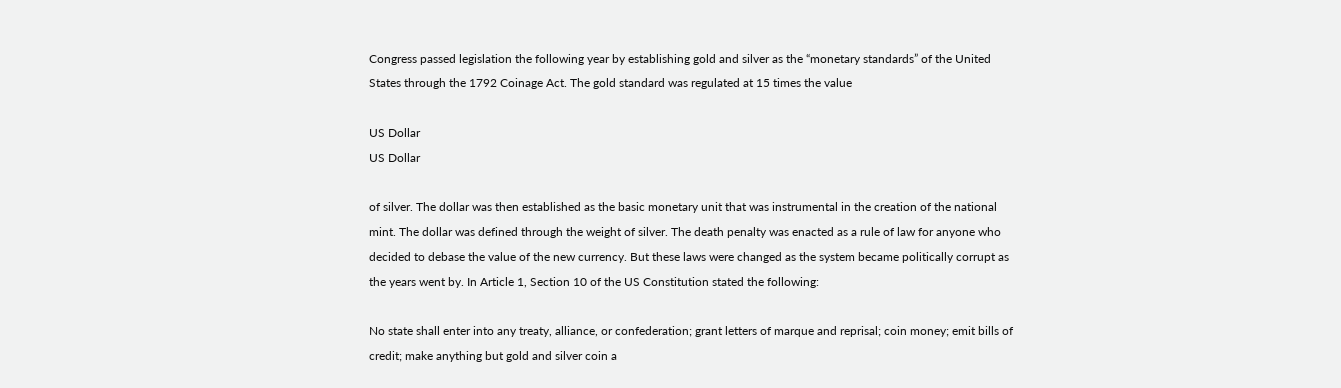Congress passed legislation the following year by establishing gold and silver as the “monetary standards” of the United States through the 1792 Coinage Act. The gold standard was regulated at 15 times the value

US Dollar
US Dollar

of silver. The dollar was then established as the basic monetary unit that was instrumental in the creation of the national mint. The dollar was defined through the weight of silver. The death penalty was enacted as a rule of law for anyone who decided to debase the value of the new currency. But these laws were changed as the system became politically corrupt as the years went by. In Article 1, Section 10 of the US Constitution stated the following:

No state shall enter into any treaty, alliance, or confederation; grant letters of marque and reprisal; coin money; emit bills of credit; make anything but gold and silver coin a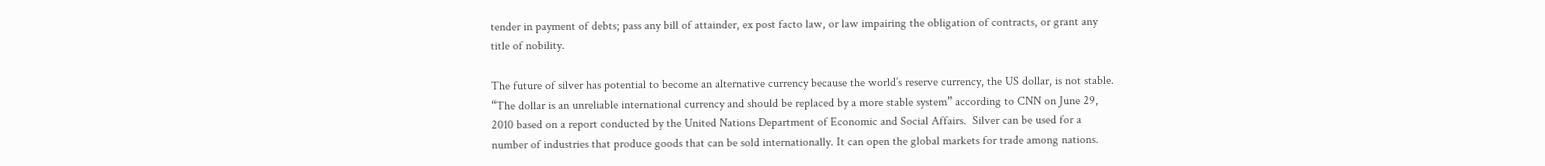tender in payment of debts; pass any bill of attainder, ex post facto law, or law impairing the obligation of contracts, or grant any title of nobility.

The future of silver has potential to become an alternative currency because the world’s reserve currency, the US dollar, is not stable.  “The dollar is an unreliable international currency and should be replaced by a more stable system” according to CNN on June 29, 2010 based on a report conducted by the United Nations Department of Economic and Social Affairs.  Silver can be used for a number of industries that produce goods that can be sold internationally. It can open the global markets for trade among nations.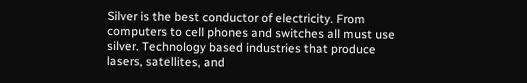Silver is the best conductor of electricity. From computers to cell phones and switches all must use silver. Technology based industries that produce lasers, satellites, and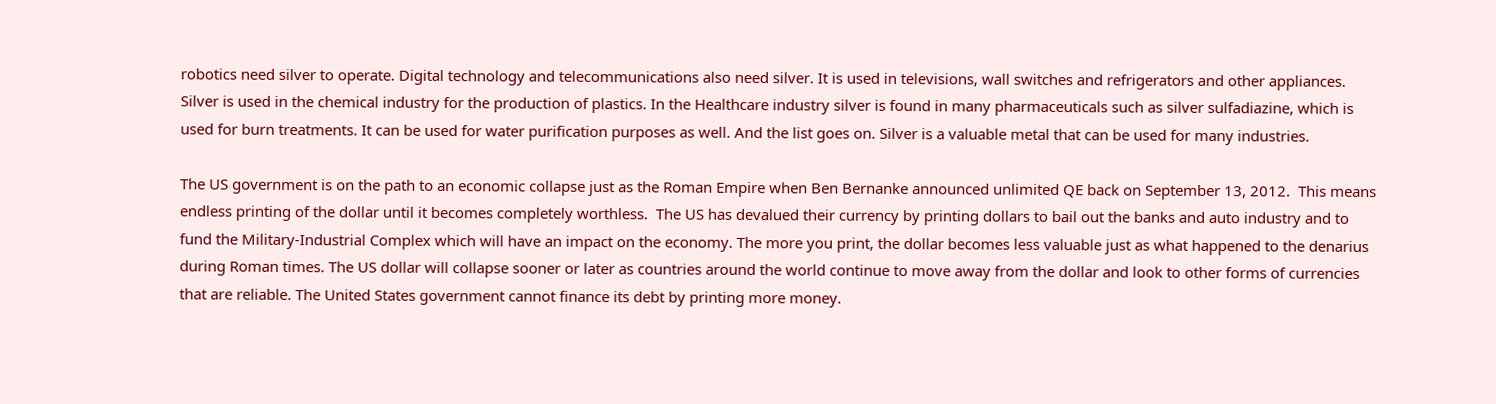robotics need silver to operate. Digital technology and telecommunications also need silver. It is used in televisions, wall switches and refrigerators and other appliances. Silver is used in the chemical industry for the production of plastics. In the Healthcare industry silver is found in many pharmaceuticals such as silver sulfadiazine, which is used for burn treatments. It can be used for water purification purposes as well. And the list goes on. Silver is a valuable metal that can be used for many industries.

The US government is on the path to an economic collapse just as the Roman Empire when Ben Bernanke announced unlimited QE back on September 13, 2012.  This means endless printing of the dollar until it becomes completely worthless.  The US has devalued their currency by printing dollars to bail out the banks and auto industry and to fund the Military-Industrial Complex which will have an impact on the economy. The more you print, the dollar becomes less valuable just as what happened to the denarius during Roman times. The US dollar will collapse sooner or later as countries around the world continue to move away from the dollar and look to other forms of currencies that are reliable. The United States government cannot finance its debt by printing more money.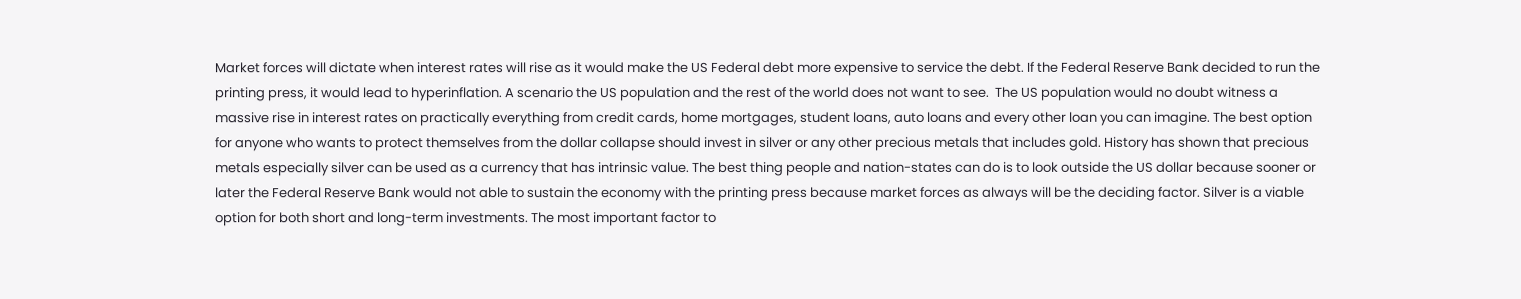Market forces will dictate when interest rates will rise as it would make the US Federal debt more expensive to service the debt. If the Federal Reserve Bank decided to run the printing press, it would lead to hyperinflation. A scenario the US population and the rest of the world does not want to see.  The US population would no doubt witness a massive rise in interest rates on practically everything from credit cards, home mortgages, student loans, auto loans and every other loan you can imagine. The best option for anyone who wants to protect themselves from the dollar collapse should invest in silver or any other precious metals that includes gold. History has shown that precious metals especially silver can be used as a currency that has intrinsic value. The best thing people and nation-states can do is to look outside the US dollar because sooner or later the Federal Reserve Bank would not able to sustain the economy with the printing press because market forces as always will be the deciding factor. Silver is a viable option for both short and long-term investments. The most important factor to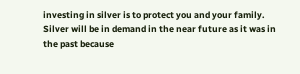investing in silver is to protect you and your family.  Silver will be in demand in the near future as it was in the past because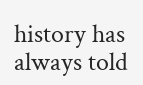history has always told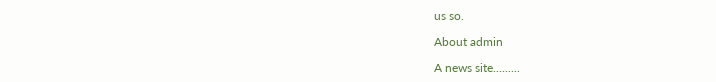us so.

About admin

A news site.........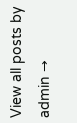View all posts by admin →